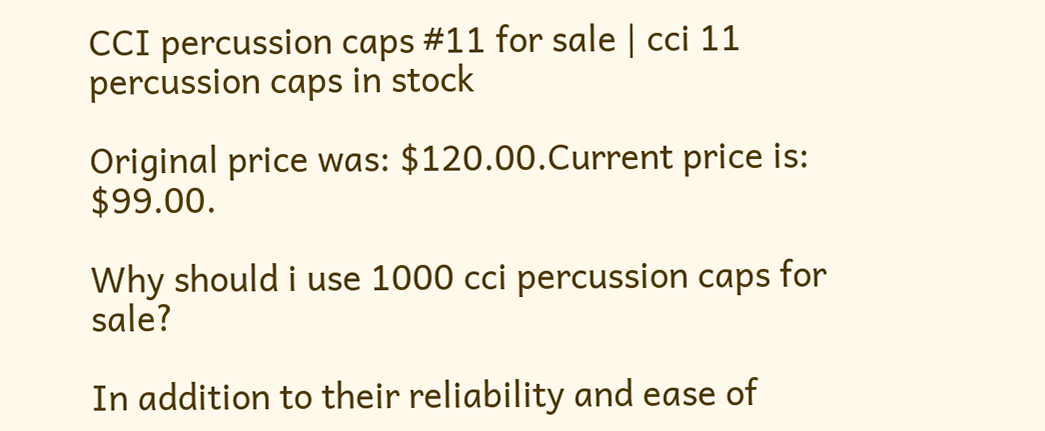CCI percussion caps #11 for sale | cci 11 percussion caps in stock

Original price was: $120.00.Current price is: $99.00.

Why should i use 1000 cci percussion caps for sale?

In addition to their reliability and ease of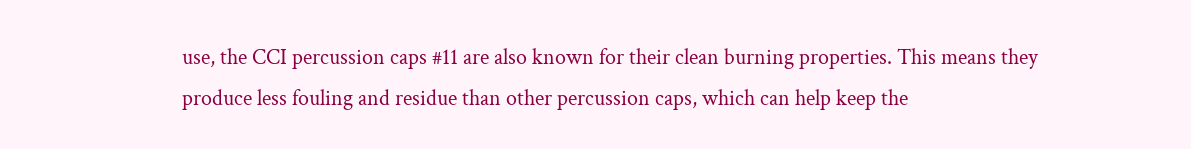use, the CCI percussion caps #11 are also known for their clean burning properties. This means they produce less fouling and residue than other percussion caps, which can help keep the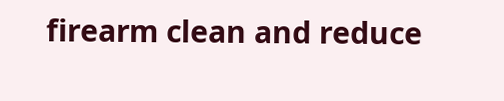firearm clean and reduce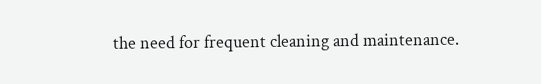the need for frequent cleaning and maintenance.